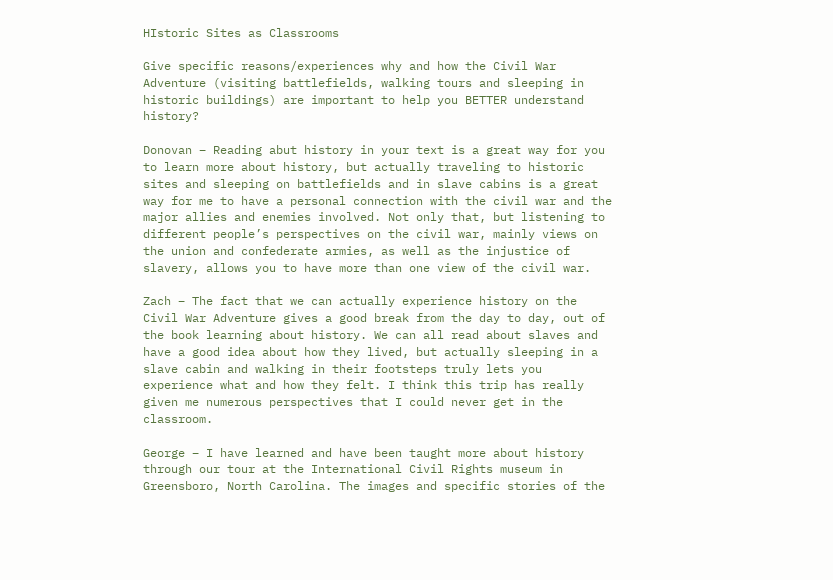HIstoric Sites as Classrooms

Give specific reasons/experiences why and how the Civil War Adventure (visiting battlefields, walking tours and sleeping in historic buildings) are important to help you BETTER understand history?

Donovan – Reading abut history in your text is a great way for you to learn more about history, but actually traveling to historic sites and sleeping on battlefields and in slave cabins is a great way for me to have a personal connection with the civil war and the major allies and enemies involved. Not only that, but listening to different people’s perspectives on the civil war, mainly views on the union and confederate armies, as well as the injustice of slavery, allows you to have more than one view of the civil war.

Zach – The fact that we can actually experience history on the Civil War Adventure gives a good break from the day to day, out of the book learning about history. We can all read about slaves and have a good idea about how they lived, but actually sleeping in a slave cabin and walking in their footsteps truly lets you experience what and how they felt. I think this trip has really given me numerous perspectives that I could never get in the classroom.

George – I have learned and have been taught more about history through our tour at the International Civil Rights museum in Greensboro, North Carolina. The images and specific stories of the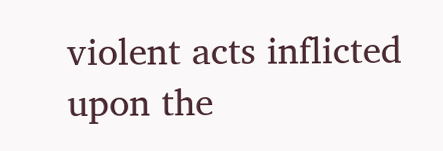violent acts inflicted upon the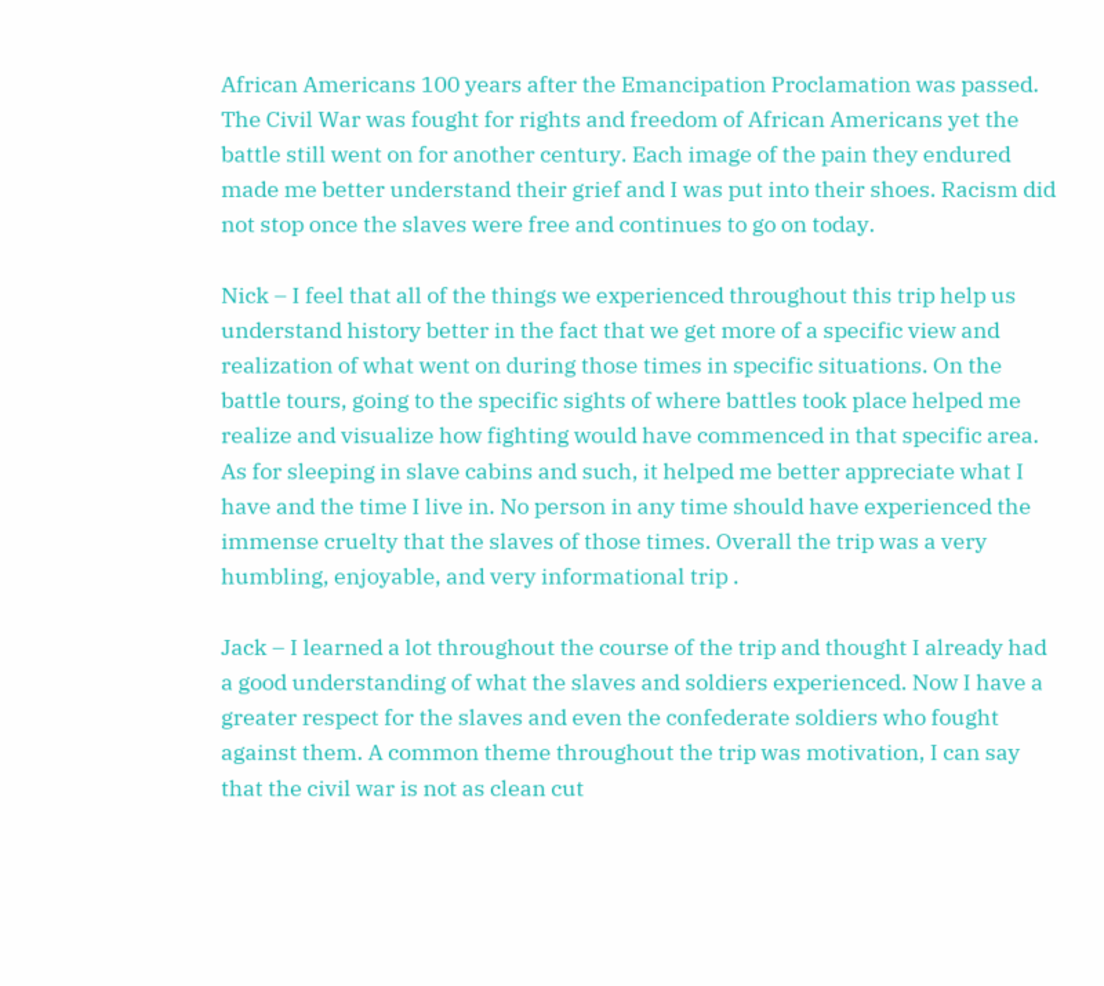African Americans 100 years after the Emancipation Proclamation was passed. The Civil War was fought for rights and freedom of African Americans yet the battle still went on for another century. Each image of the pain they endured made me better understand their grief and I was put into their shoes. Racism did not stop once the slaves were free and continues to go on today.

Nick – I feel that all of the things we experienced throughout this trip help us understand history better in the fact that we get more of a specific view and realization of what went on during those times in specific situations. On the battle tours, going to the specific sights of where battles took place helped me realize and visualize how fighting would have commenced in that specific area. As for sleeping in slave cabins and such, it helped me better appreciate what I have and the time I live in. No person in any time should have experienced the immense cruelty that the slaves of those times. Overall the trip was a very humbling, enjoyable, and very informational trip .

Jack – I learned a lot throughout the course of the trip and thought I already had a good understanding of what the slaves and soldiers experienced. Now I have a greater respect for the slaves and even the confederate soldiers who fought against them. A common theme throughout the trip was motivation, I can say that the civil war is not as clean cut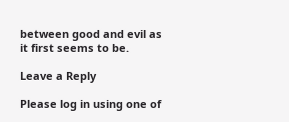between good and evil as it first seems to be.

Leave a Reply

Please log in using one of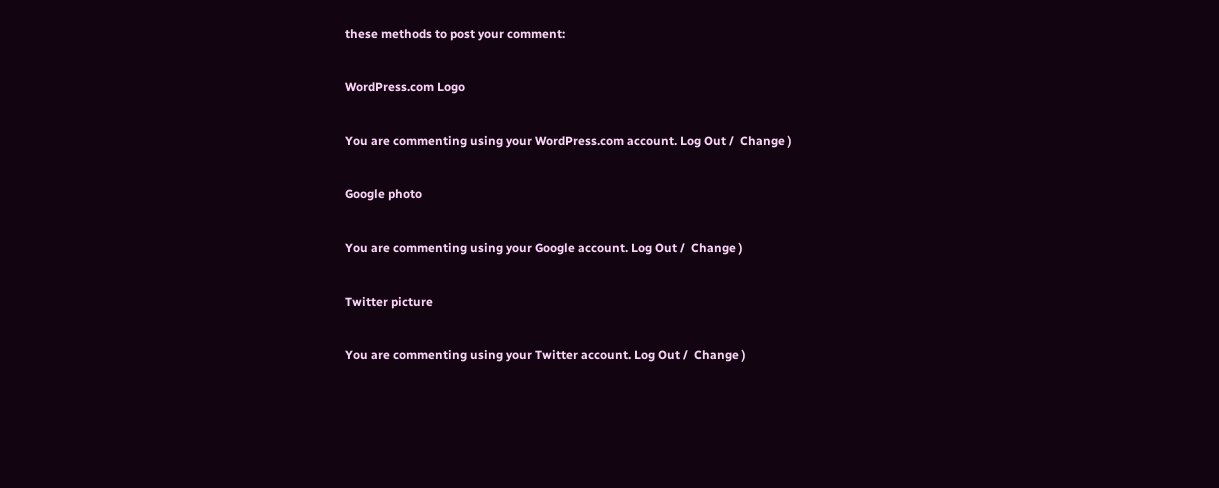these methods to post your comment:

WordPress.com Logo

You are commenting using your WordPress.com account. Log Out /  Change )

Google photo

You are commenting using your Google account. Log Out /  Change )

Twitter picture

You are commenting using your Twitter account. Log Out /  Change )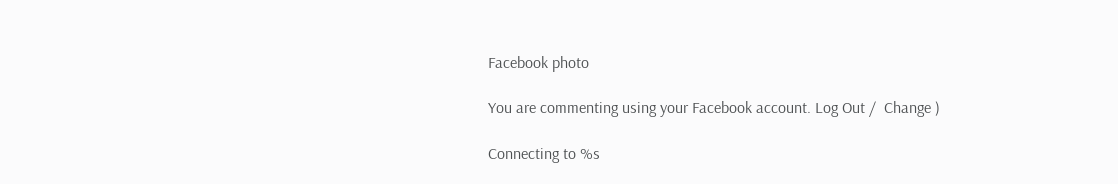Facebook photo

You are commenting using your Facebook account. Log Out /  Change )

Connecting to %s